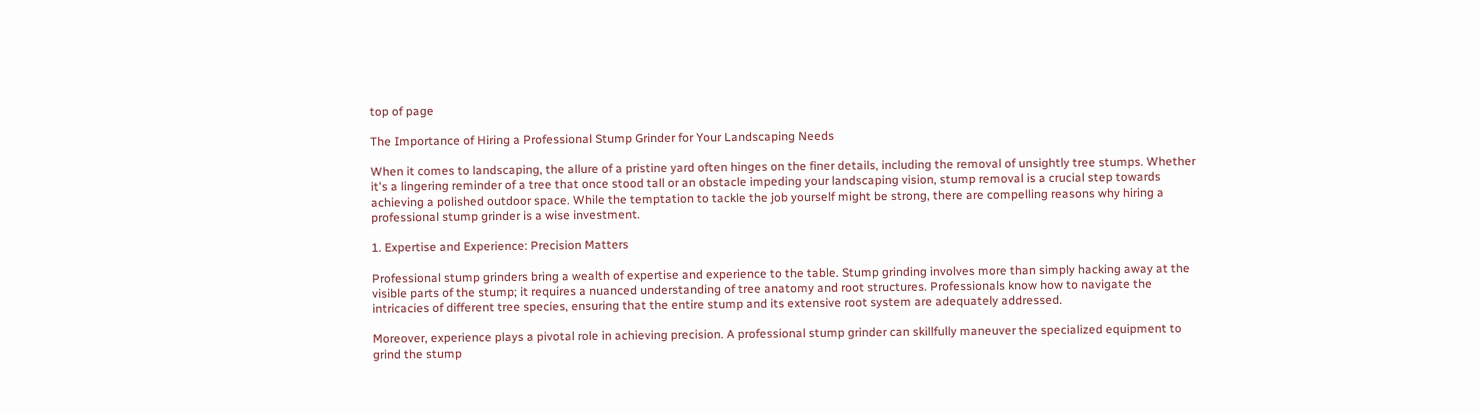top of page

The Importance of Hiring a Professional Stump Grinder for Your Landscaping Needs

When it comes to landscaping, the allure of a pristine yard often hinges on the finer details, including the removal of unsightly tree stumps. Whether it's a lingering reminder of a tree that once stood tall or an obstacle impeding your landscaping vision, stump removal is a crucial step towards achieving a polished outdoor space. While the temptation to tackle the job yourself might be strong, there are compelling reasons why hiring a professional stump grinder is a wise investment.

1. Expertise and Experience: Precision Matters

Professional stump grinders bring a wealth of expertise and experience to the table. Stump grinding involves more than simply hacking away at the visible parts of the stump; it requires a nuanced understanding of tree anatomy and root structures. Professionals know how to navigate the intricacies of different tree species, ensuring that the entire stump and its extensive root system are adequately addressed.

Moreover, experience plays a pivotal role in achieving precision. A professional stump grinder can skillfully maneuver the specialized equipment to grind the stump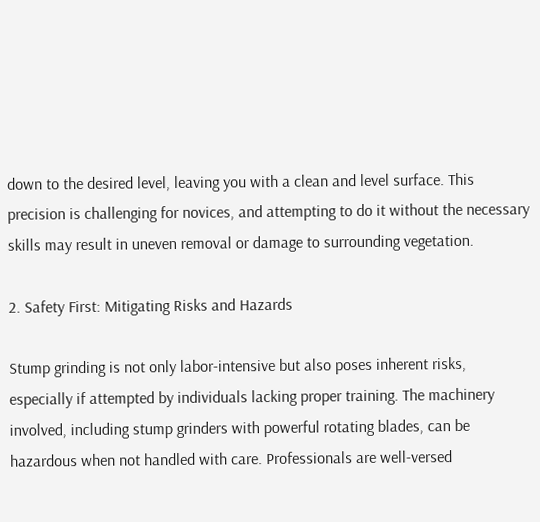down to the desired level, leaving you with a clean and level surface. This precision is challenging for novices, and attempting to do it without the necessary skills may result in uneven removal or damage to surrounding vegetation.

2. Safety First: Mitigating Risks and Hazards

Stump grinding is not only labor-intensive but also poses inherent risks, especially if attempted by individuals lacking proper training. The machinery involved, including stump grinders with powerful rotating blades, can be hazardous when not handled with care. Professionals are well-versed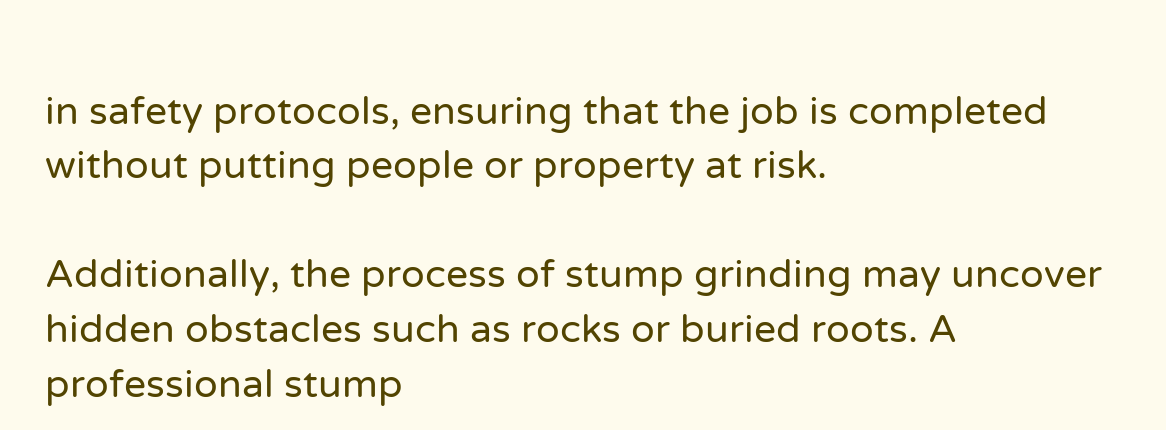in safety protocols, ensuring that the job is completed without putting people or property at risk.

Additionally, the process of stump grinding may uncover hidden obstacles such as rocks or buried roots. A professional stump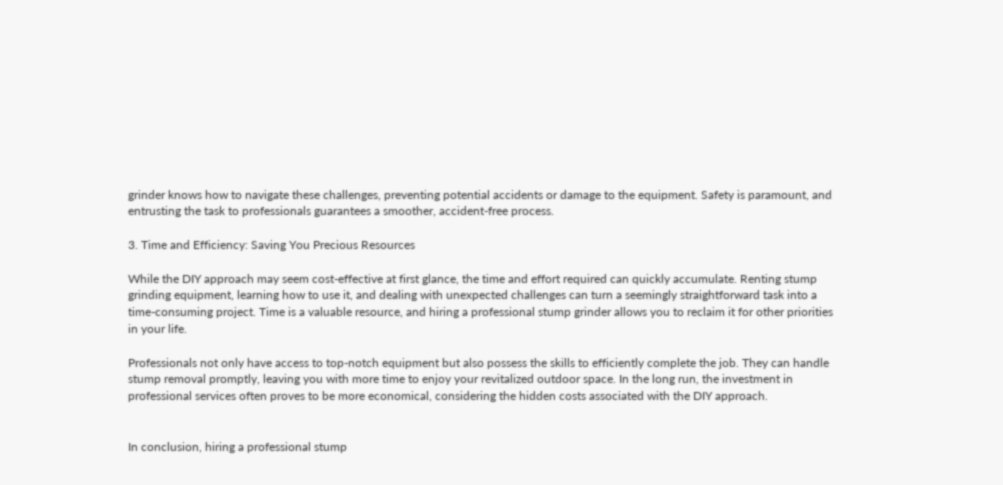grinder knows how to navigate these challenges, preventing potential accidents or damage to the equipment. Safety is paramount, and entrusting the task to professionals guarantees a smoother, accident-free process.

3. Time and Efficiency: Saving You Precious Resources

While the DIY approach may seem cost-effective at first glance, the time and effort required can quickly accumulate. Renting stump grinding equipment, learning how to use it, and dealing with unexpected challenges can turn a seemingly straightforward task into a time-consuming project. Time is a valuable resource, and hiring a professional stump grinder allows you to reclaim it for other priorities in your life.

Professionals not only have access to top-notch equipment but also possess the skills to efficiently complete the job. They can handle stump removal promptly, leaving you with more time to enjoy your revitalized outdoor space. In the long run, the investment in professional services often proves to be more economical, considering the hidden costs associated with the DIY approach.


In conclusion, hiring a professional stump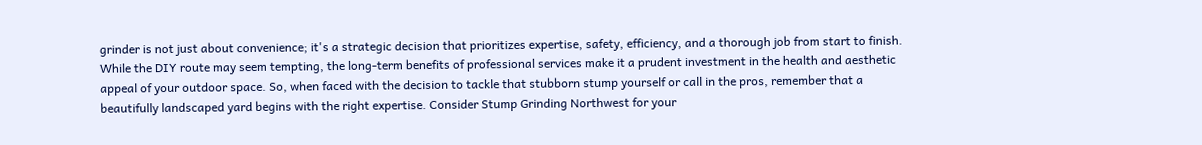grinder is not just about convenience; it's a strategic decision that prioritizes expertise, safety, efficiency, and a thorough job from start to finish. While the DIY route may seem tempting, the long-term benefits of professional services make it a prudent investment in the health and aesthetic appeal of your outdoor space. So, when faced with the decision to tackle that stubborn stump yourself or call in the pros, remember that a beautifully landscaped yard begins with the right expertise. Consider Stump Grinding Northwest for your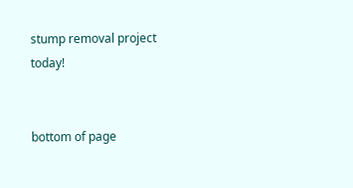stump removal project today!


bottom of page